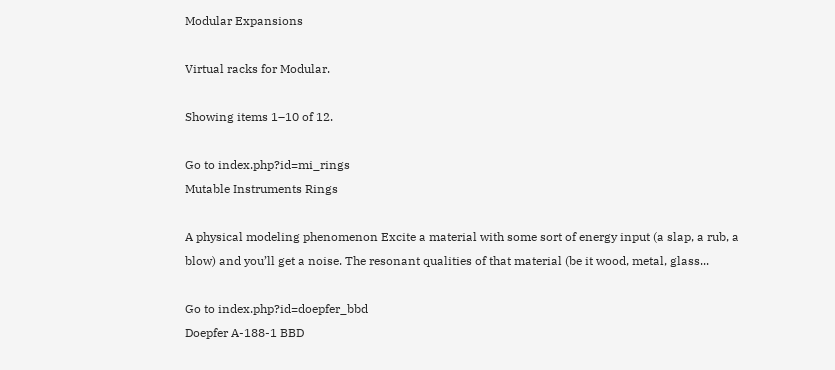Modular Expansions

Virtual racks for Modular.

Showing items 1–10 of 12.

Go to index.php?id=mi_rings
Mutable Instruments Rings

A physical modeling phenomenon Excite a material with some sort of energy input (a slap, a rub, a blow) and you’ll get a noise. The resonant qualities of that material (be it wood, metal, glass...

Go to index.php?id=doepfer_bbd
Doepfer A-188-1 BBD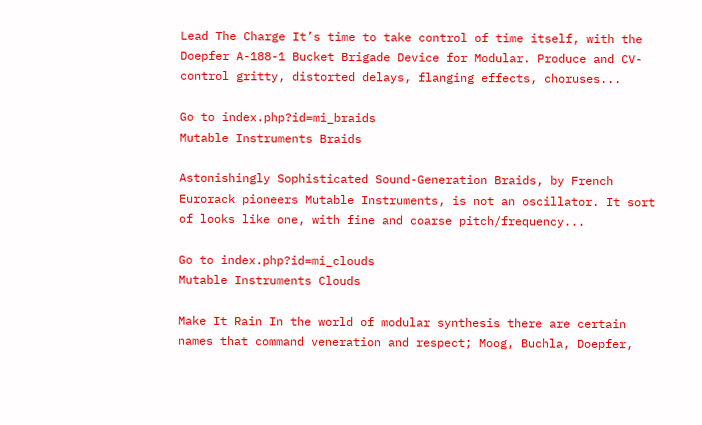Lead The Charge It’s time to take control of time itself, with the Doepfer A-188-1 Bucket Brigade Device for Modular. Produce and CV-control gritty, distorted delays, flanging effects, choruses...

Go to index.php?id=mi_braids
Mutable Instruments Braids

Astonishingly Sophisticated Sound-Generation Braids, by French Eurorack pioneers Mutable Instruments, is not an oscillator. It sort of looks like one, with fine and coarse pitch/frequency...

Go to index.php?id=mi_clouds
Mutable Instruments Clouds

Make It Rain In the world of modular synthesis there are certain names that command veneration and respect; Moog, Buchla, Doepfer,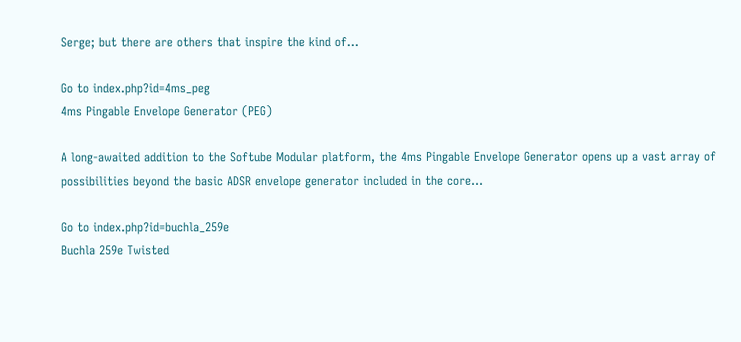Serge; but there are others that inspire the kind of...

Go to index.php?id=4ms_peg
4ms Pingable Envelope Generator (PEG)

A long-awaited addition to the Softube Modular platform, the 4ms Pingable Envelope Generator opens up a vast array of possibilities beyond the basic ADSR envelope generator included in the core...

Go to index.php?id=buchla_259e
Buchla 259e Twisted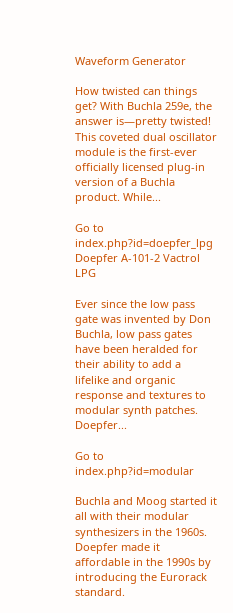Waveform Generator

How twisted can things get? With Buchla 259e, the answer is—pretty twisted! This coveted dual oscillator module is the first-ever officially licensed plug-in version of a Buchla product. While...

Go to index.php?id=doepfer_lpg
Doepfer A-101-2 Vactrol LPG

Ever since the low pass gate was invented by Don Buchla, low pass gates have been heralded for their ability to add a lifelike and organic response and textures to modular synth patches. Doepfer...

Go to index.php?id=modular

Buchla and Moog started it all with their modular synthesizers in the 1960s. Doepfer made it affordable in the 1990s by introducing the Eurorack standard.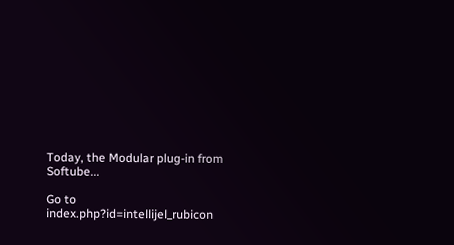Today, the Modular plug-in from Softube...

Go to index.php?id=intellijel_rubicon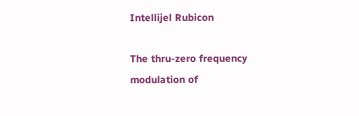Intellijel Rubicon

The thru-zero frequency modulation of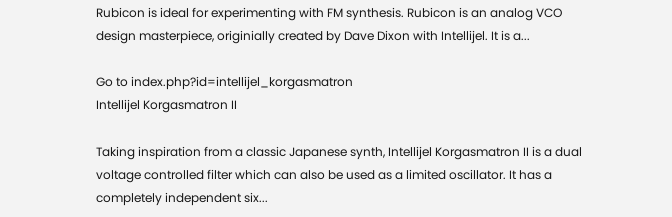Rubicon is ideal for experimenting with FM synthesis. Rubicon is an analog VCO design masterpiece, originially created by Dave Dixon with Intellijel. It is a...

Go to index.php?id=intellijel_korgasmatron
Intellijel Korgasmatron II

Taking inspiration from a classic Japanese synth, Intellijel Korgasmatron II is a dual voltage controlled filter which can also be used as a limited oscillator. It has a completely independent six...